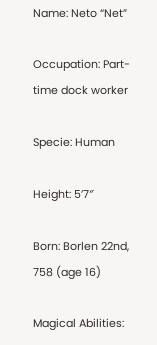Name: Neto “Net”

Occupation: Part-time dock worker

Specie: Human

Height: 5’7″

Born: Borlen 22nd, 758 (age 16)

Magical Abilities: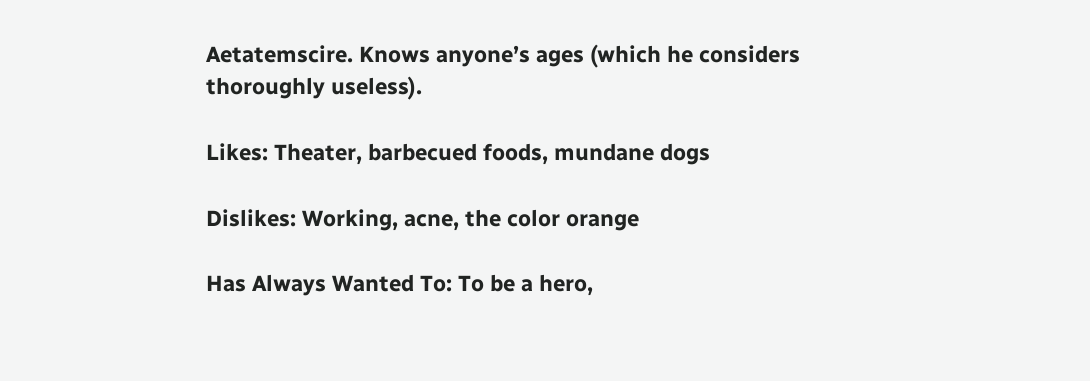Aetatemscire. Knows anyone’s ages (which he considers thoroughly useless).

Likes: Theater, barbecued foods, mundane dogs

Dislikes: Working, acne, the color orange

Has Always Wanted To: To be a hero,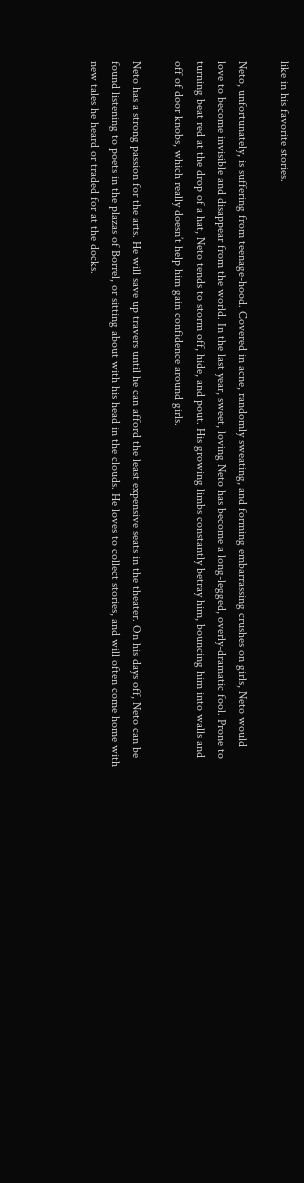like in his favorite stories.

Neto, unfortunately, is suffering from teenage-hood. Covered in acne, randomly sweating, and forming embarrassing crushes on girls, Neto would love to become invisible and disappear from the world. In the last year, sweet, loving Neto has become a long-legged, overly-dramatic fool. Prone to turning beat red at the drop of a hat, Neto tends to storm off, hide, and pout. His growing limbs constantly betray him, bouncing him into walls and off of door knobs, which really doesn’t help him gain confidence around girls.

Neto has a strong passion for the arts. He will save up travers until he can afford the least expensive seats in the theater. On his days off, Neto can be found listening to poets in the plazas of Borrel, or sitting about with his head in the clouds. He loves to collect stories, and will often come home with new tales he heard or traded for at the docks.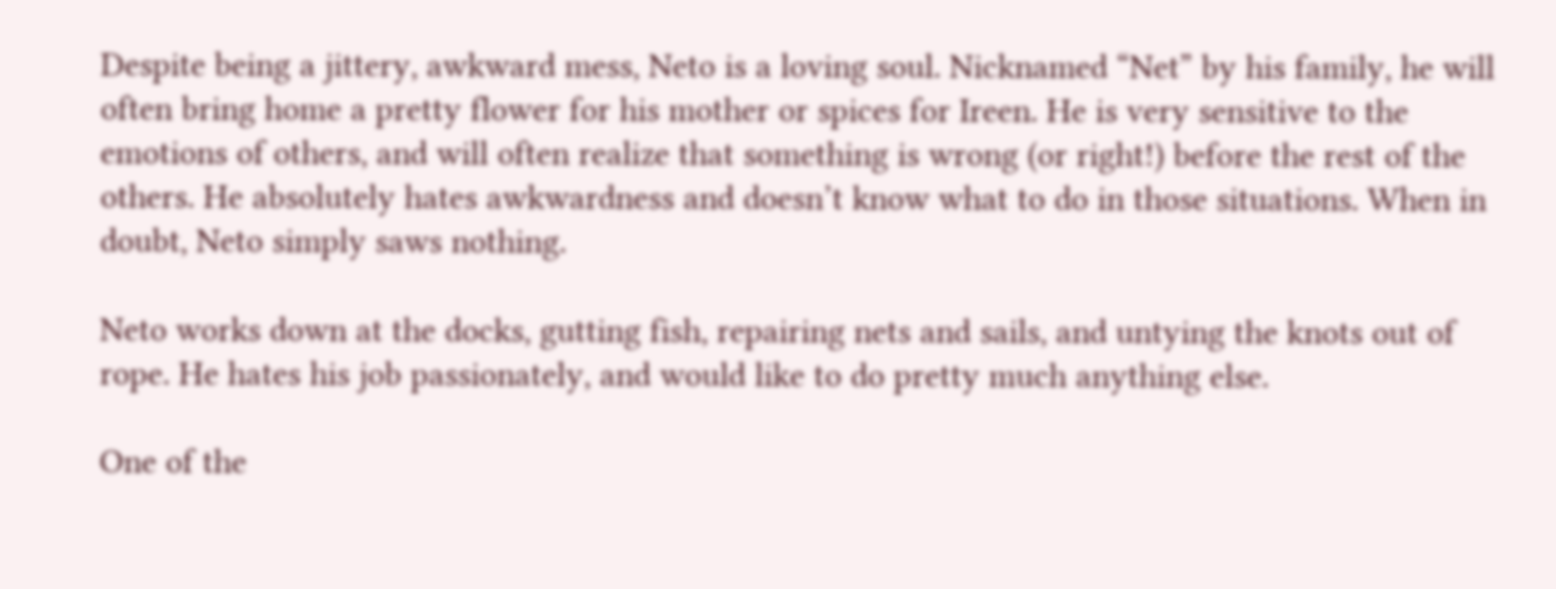Despite being a jittery, awkward mess, Neto is a loving soul. Nicknamed “Net” by his family, he will often bring home a pretty flower for his mother or spices for Ireen. He is very sensitive to the emotions of others, and will often realize that something is wrong (or right!) before the rest of the others. He absolutely hates awkwardness and doesn’t know what to do in those situations. When in doubt, Neto simply saws nothing.

Neto works down at the docks, gutting fish, repairing nets and sails, and untying the knots out of rope. He hates his job passionately, and would like to do pretty much anything else.

One of the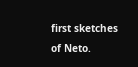first sketches of Neto.